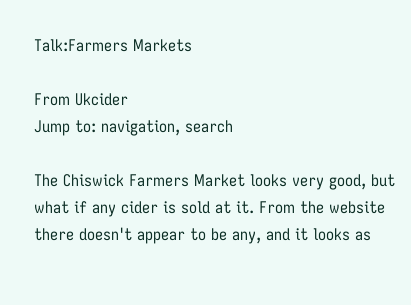Talk:Farmers Markets

From Ukcider
Jump to: navigation, search

The Chiswick Farmers Market looks very good, but what if any cider is sold at it. From the website there doesn't appear to be any, and it looks as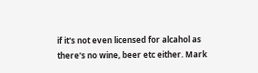if it's not even licensed for alcahol as there's no wine, beer etc either. Mark